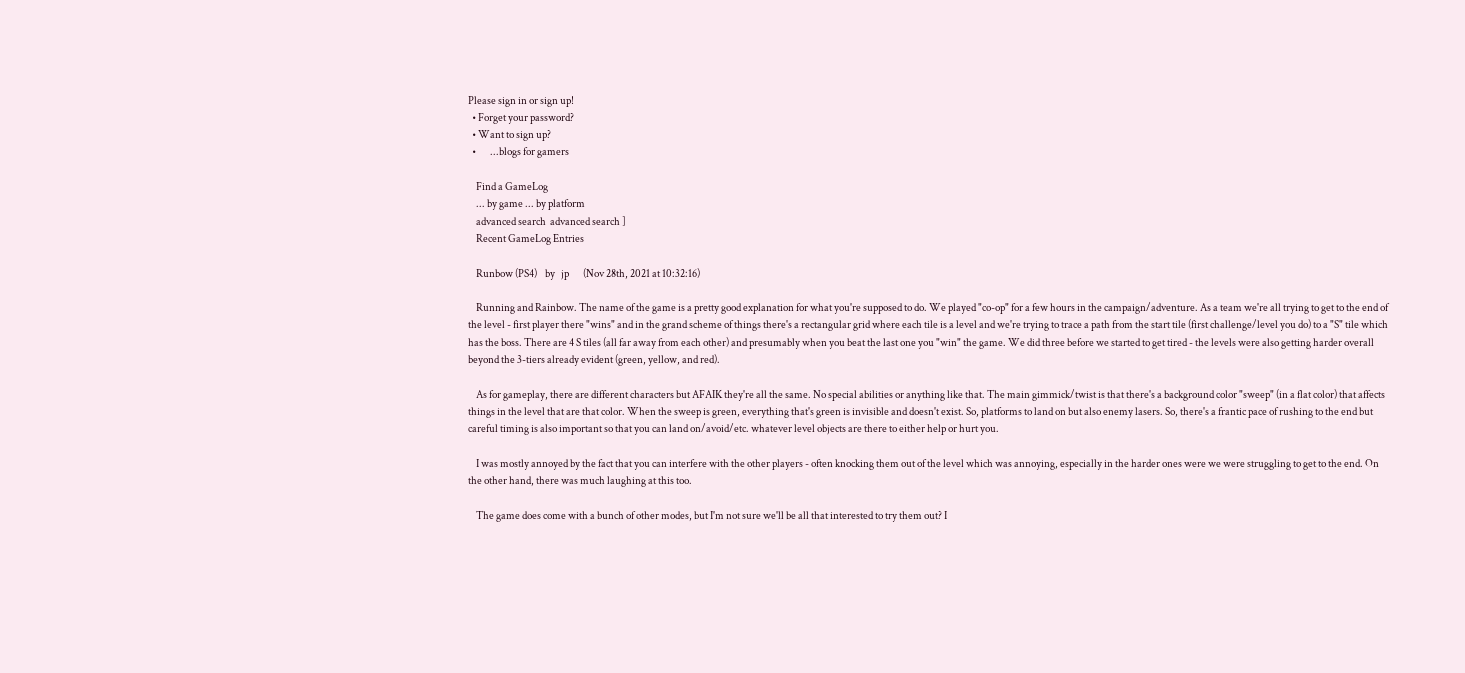Please sign in or sign up!
  • Forget your password?
  • Want to sign up?
  •       ...blogs for gamers

    Find a GameLog
    ... by game ... by platform
    advanced search  advanced search ]
    Recent GameLog Entries

    Runbow (PS4)    by   jp       (Nov 28th, 2021 at 10:32:16)

    Running and Rainbow. The name of the game is a pretty good explanation for what you're supposed to do. We played "co-op" for a few hours in the campaign/adventure. As a team we're all trying to get to the end of the level - first player there "wins" and in the grand scheme of things there's a rectangular grid where each tile is a level and we're trying to trace a path from the start tile (first challenge/level you do) to a "S" tile which has the boss. There are 4 S tiles (all far away from each other) and presumably when you beat the last one you "win" the game. We did three before we started to get tired - the levels were also getting harder overall beyond the 3-tiers already evident (green, yellow, and red).

    As for gameplay, there are different characters but AFAIK they're all the same. No special abilities or anything like that. The main gimmick/twist is that there's a background color "sweep" (in a flat color) that affects things in the level that are that color. When the sweep is green, everything that's green is invisible and doesn't exist. So, platforms to land on but also enemy lasers. So, there's a frantic pace of rushing to the end but careful timing is also important so that you can land on/avoid/etc. whatever level objects are there to either help or hurt you.

    I was mostly annoyed by the fact that you can interfere with the other players - often knocking them out of the level which was annoying, especially in the harder ones were we were struggling to get to the end. On the other hand, there was much laughing at this too.

    The game does come with a bunch of other modes, but I'm not sure we'll be all that interested to try them out? I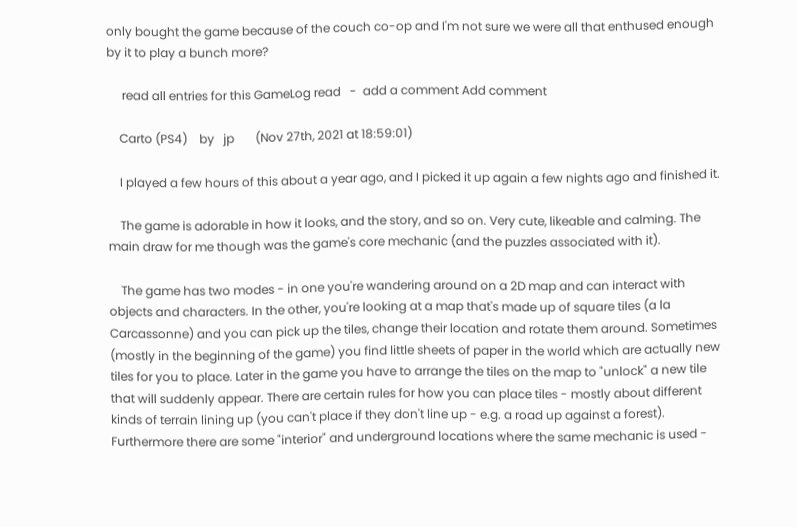only bought the game because of the couch co-op and I'm not sure we were all that enthused enough by it to play a bunch more?

     read all entries for this GameLog read   -  add a comment Add comment

    Carto (PS4)    by   jp       (Nov 27th, 2021 at 18:59:01)

    I played a few hours of this about a year ago, and I picked it up again a few nights ago and finished it.

    The game is adorable in how it looks, and the story, and so on. Very cute, likeable and calming. The main draw for me though was the game's core mechanic (and the puzzles associated with it).

    The game has two modes - in one you're wandering around on a 2D map and can interact with objects and characters. In the other, you're looking at a map that's made up of square tiles (a la Carcassonne) and you can pick up the tiles, change their location and rotate them around. Sometimes (mostly in the beginning of the game) you find little sheets of paper in the world which are actually new tiles for you to place. Later in the game you have to arrange the tiles on the map to "unlock" a new tile that will suddenly appear. There are certain rules for how you can place tiles - mostly about different kinds of terrain lining up (you can't place if they don't line up - e.g. a road up against a forest). Furthermore there are some "interior" and underground locations where the same mechanic is used -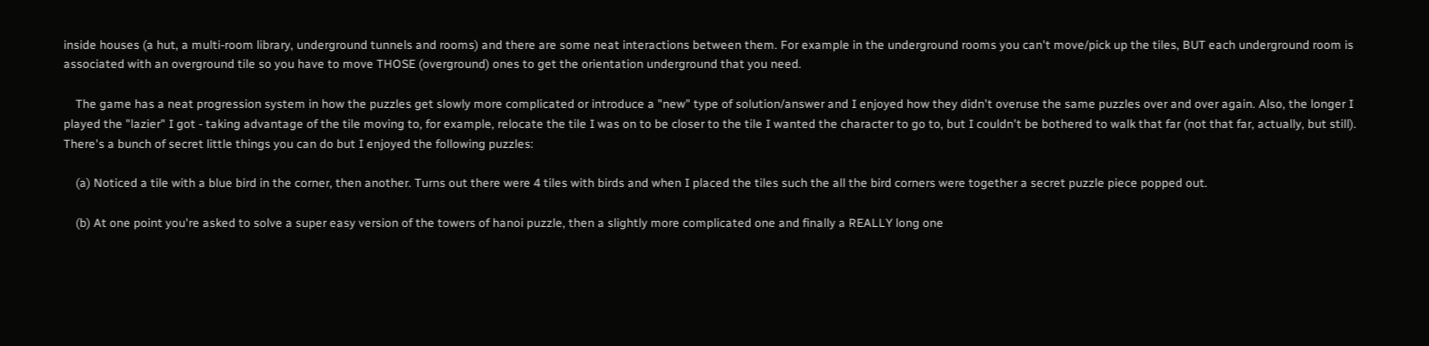inside houses (a hut, a multi-room library, underground tunnels and rooms) and there are some neat interactions between them. For example in the underground rooms you can't move/pick up the tiles, BUT each underground room is associated with an overground tile so you have to move THOSE (overground) ones to get the orientation underground that you need.

    The game has a neat progression system in how the puzzles get slowly more complicated or introduce a "new" type of solution/answer and I enjoyed how they didn't overuse the same puzzles over and over again. Also, the longer I played the "lazier" I got - taking advantage of the tile moving to, for example, relocate the tile I was on to be closer to the tile I wanted the character to go to, but I couldn't be bothered to walk that far (not that far, actually, but still). There's a bunch of secret little things you can do but I enjoyed the following puzzles:

    (a) Noticed a tile with a blue bird in the corner, then another. Turns out there were 4 tiles with birds and when I placed the tiles such the all the bird corners were together a secret puzzle piece popped out.

    (b) At one point you're asked to solve a super easy version of the towers of hanoi puzzle, then a slightly more complicated one and finally a REALLY long one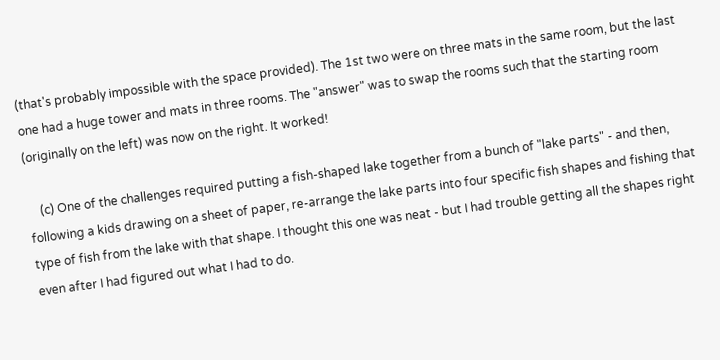(that's probably impossible with the space provided). The 1st two were on three mats in the same room, but the last one had a huge tower and mats in three rooms. The "answer" was to swap the rooms such that the starting room (originally on the left) was now on the right. It worked!

    (c) One of the challenges required putting a fish-shaped lake together from a bunch of "lake parts" - and then, following a kids drawing on a sheet of paper, re-arrange the lake parts into four specific fish shapes and fishing that type of fish from the lake with that shape. I thought this one was neat - but I had trouble getting all the shapes right even after I had figured out what I had to do.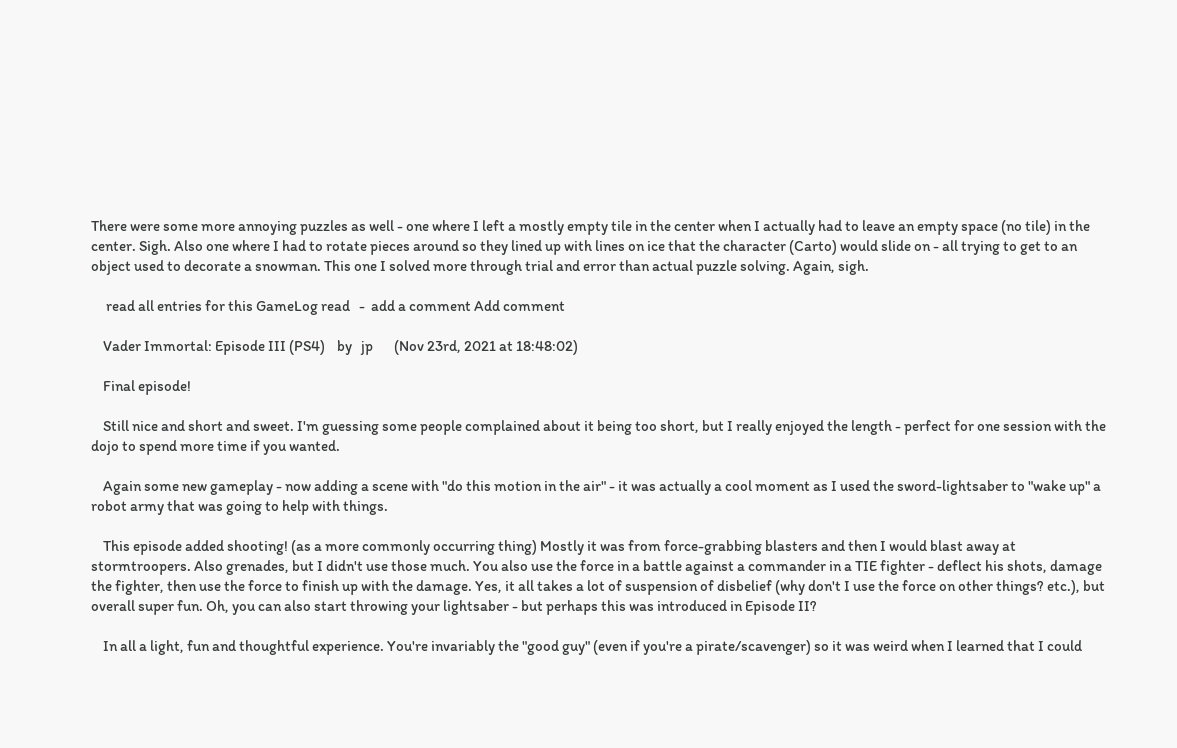There were some more annoying puzzles as well - one where I left a mostly empty tile in the center when I actually had to leave an empty space (no tile) in the center. Sigh. Also one where I had to rotate pieces around so they lined up with lines on ice that the character (Carto) would slide on - all trying to get to an object used to decorate a snowman. This one I solved more through trial and error than actual puzzle solving. Again, sigh.

     read all entries for this GameLog read   -  add a comment Add comment

    Vader Immortal: Episode III (PS4)    by   jp       (Nov 23rd, 2021 at 18:48:02)

    Final episode!

    Still nice and short and sweet. I'm guessing some people complained about it being too short, but I really enjoyed the length - perfect for one session with the dojo to spend more time if you wanted.

    Again some new gameplay - now adding a scene with "do this motion in the air" - it was actually a cool moment as I used the sword-lightsaber to "wake up" a robot army that was going to help with things.

    This episode added shooting! (as a more commonly occurring thing) Mostly it was from force-grabbing blasters and then I would blast away at stormtroopers. Also grenades, but I didn't use those much. You also use the force in a battle against a commander in a TIE fighter - deflect his shots, damage the fighter, then use the force to finish up with the damage. Yes, it all takes a lot of suspension of disbelief (why don't I use the force on other things? etc.), but overall super fun. Oh, you can also start throwing your lightsaber - but perhaps this was introduced in Episode II?

    In all a light, fun and thoughtful experience. You're invariably the "good guy" (even if you're a pirate/scavenger) so it was weird when I learned that I could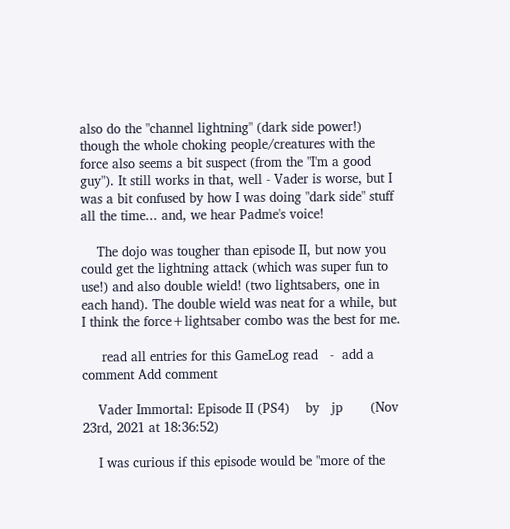also do the "channel lightning" (dark side power!) though the whole choking people/creatures with the force also seems a bit suspect (from the "I'm a good guy"). It still works in that, well - Vader is worse, but I was a bit confused by how I was doing "dark side" stuff all the time... and, we hear Padme's voice!

    The dojo was tougher than episode II, but now you could get the lightning attack (which was super fun to use!) and also double wield! (two lightsabers, one in each hand). The double wield was neat for a while, but I think the force+lightsaber combo was the best for me.

     read all entries for this GameLog read   -  add a comment Add comment

    Vader Immortal: Episode II (PS4)    by   jp       (Nov 23rd, 2021 at 18:36:52)

    I was curious if this episode would be "more of the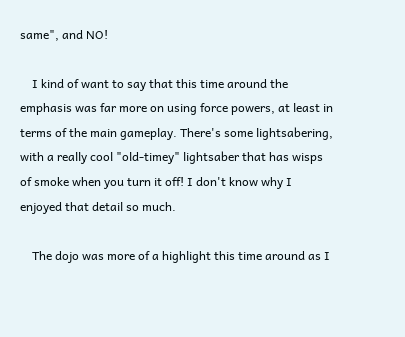same", and NO!

    I kind of want to say that this time around the emphasis was far more on using force powers, at least in terms of the main gameplay. There's some lightsabering, with a really cool "old-timey" lightsaber that has wisps of smoke when you turn it off! I don't know why I enjoyed that detail so much.

    The dojo was more of a highlight this time around as I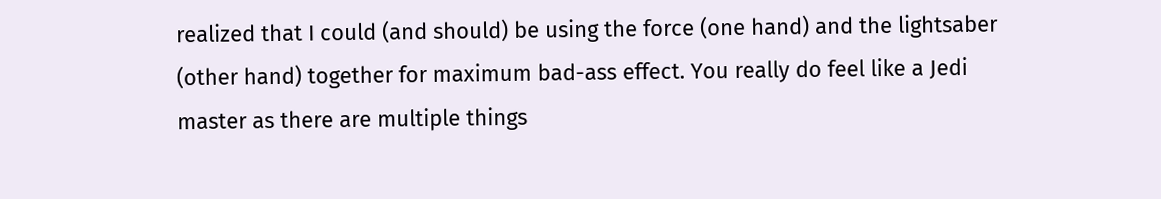realized that I could (and should) be using the force (one hand) and the lightsaber (other hand) together for maximum bad-ass effect. You really do feel like a Jedi master as there are multiple things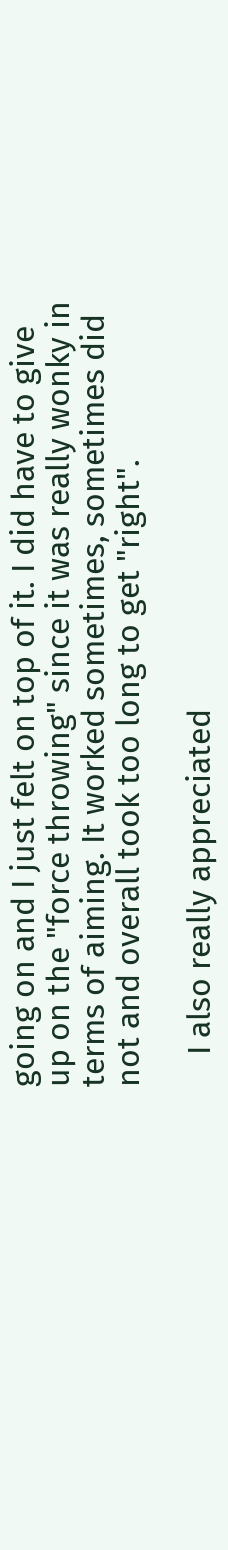going on and I just felt on top of it. I did have to give up on the "force throwing" since it was really wonky in terms of aiming. It worked sometimes, sometimes did not and overall took too long to get "right".

    I also really appreciated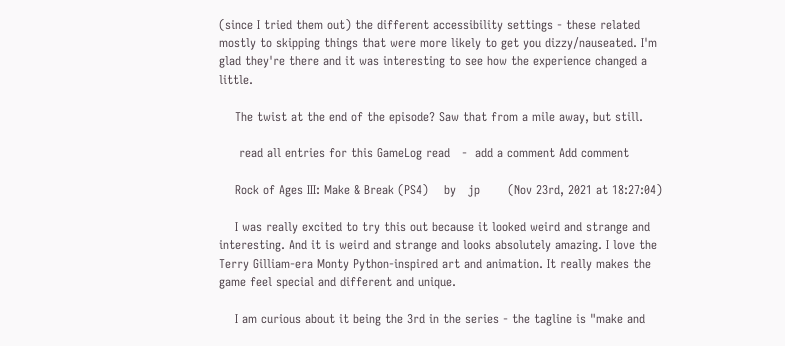(since I tried them out) the different accessibility settings - these related mostly to skipping things that were more likely to get you dizzy/nauseated. I'm glad they're there and it was interesting to see how the experience changed a little.

    The twist at the end of the episode? Saw that from a mile away, but still.

     read all entries for this GameLog read   -  add a comment Add comment

    Rock of Ages III: Make & Break (PS4)    by   jp       (Nov 23rd, 2021 at 18:27:04)

    I was really excited to try this out because it looked weird and strange and interesting. And it is weird and strange and looks absolutely amazing. I love the Terry Gilliam-era Monty Python-inspired art and animation. It really makes the game feel special and different and unique.

    I am curious about it being the 3rd in the series - the tagline is "make and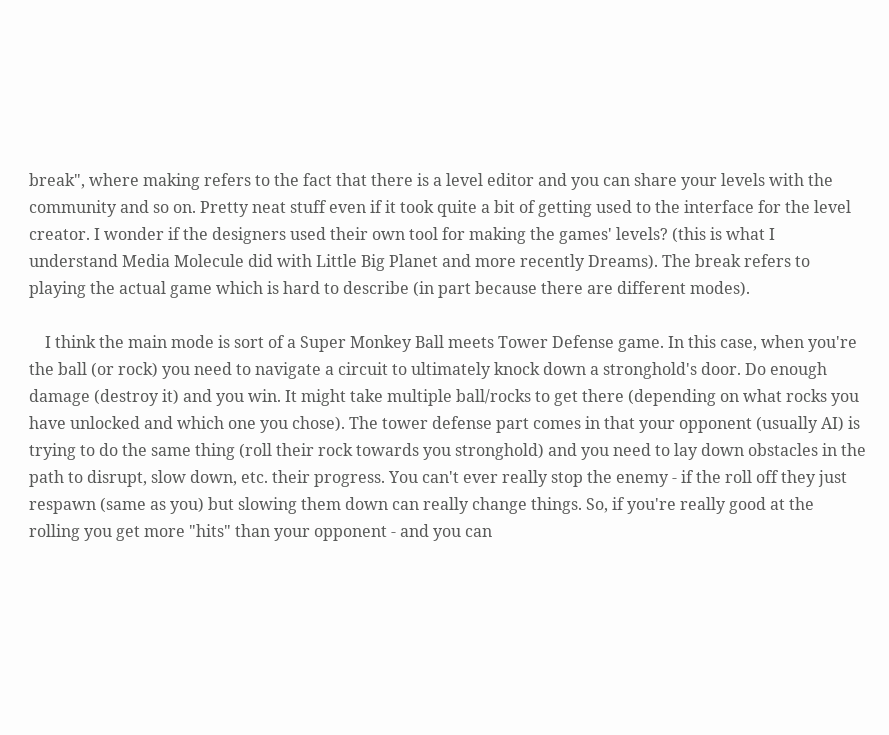break", where making refers to the fact that there is a level editor and you can share your levels with the community and so on. Pretty neat stuff even if it took quite a bit of getting used to the interface for the level creator. I wonder if the designers used their own tool for making the games' levels? (this is what I understand Media Molecule did with Little Big Planet and more recently Dreams). The break refers to playing the actual game which is hard to describe (in part because there are different modes).

    I think the main mode is sort of a Super Monkey Ball meets Tower Defense game. In this case, when you're the ball (or rock) you need to navigate a circuit to ultimately knock down a stronghold's door. Do enough damage (destroy it) and you win. It might take multiple ball/rocks to get there (depending on what rocks you have unlocked and which one you chose). The tower defense part comes in that your opponent (usually AI) is trying to do the same thing (roll their rock towards you stronghold) and you need to lay down obstacles in the path to disrupt, slow down, etc. their progress. You can't ever really stop the enemy - if the roll off they just respawn (same as you) but slowing them down can really change things. So, if you're really good at the rolling you get more "hits" than your opponent - and you can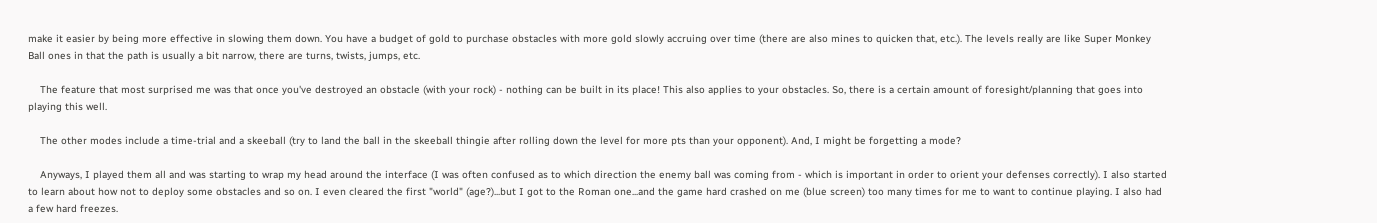make it easier by being more effective in slowing them down. You have a budget of gold to purchase obstacles with more gold slowly accruing over time (there are also mines to quicken that, etc.). The levels really are like Super Monkey Ball ones in that the path is usually a bit narrow, there are turns, twists, jumps, etc.

    The feature that most surprised me was that once you've destroyed an obstacle (with your rock) - nothing can be built in its place! This also applies to your obstacles. So, there is a certain amount of foresight/planning that goes into playing this well.

    The other modes include a time-trial and a skeeball (try to land the ball in the skeeball thingie after rolling down the level for more pts than your opponent). And, I might be forgetting a mode?

    Anyways, I played them all and was starting to wrap my head around the interface (I was often confused as to which direction the enemy ball was coming from - which is important in order to orient your defenses correctly). I also started to learn about how not to deploy some obstacles and so on. I even cleared the first "world" (age?)...but I got to the Roman one...and the game hard crashed on me (blue screen) too many times for me to want to continue playing. I also had a few hard freezes.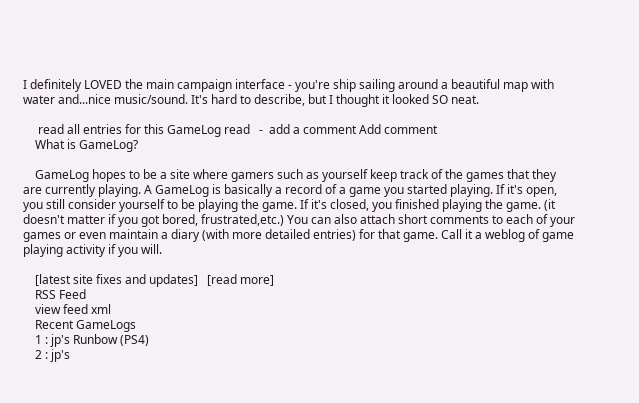I definitely LOVED the main campaign interface - you're ship sailing around a beautiful map with water and...nice music/sound. It's hard to describe, but I thought it looked SO neat.

     read all entries for this GameLog read   -  add a comment Add comment
    What is GameLog?

    GameLog hopes to be a site where gamers such as yourself keep track of the games that they are currently playing. A GameLog is basically a record of a game you started playing. If it's open, you still consider yourself to be playing the game. If it's closed, you finished playing the game. (it doesn't matter if you got bored, frustrated,etc.) You can also attach short comments to each of your games or even maintain a diary (with more detailed entries) for that game. Call it a weblog of game playing activity if you will.

    [latest site fixes and updates]   [read more]
    RSS Feed
    view feed xml
    Recent GameLogs
    1 : jp's Runbow (PS4)
    2 : jp's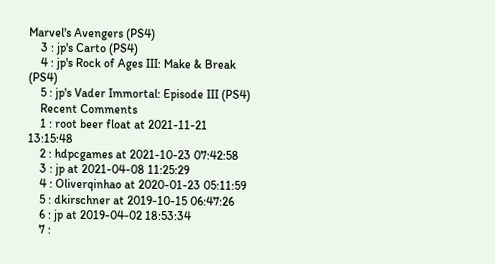Marvel's Avengers (PS4)
    3 : jp's Carto (PS4)
    4 : jp's Rock of Ages III: Make & Break (PS4)
    5 : jp's Vader Immortal: Episode III (PS4)
    Recent Comments
    1 : root beer float at 2021-11-21 13:15:48
    2 : hdpcgames at 2021-10-23 07:42:58
    3 : jp at 2021-04-08 11:25:29
    4 : Oliverqinhao at 2020-01-23 05:11:59
    5 : dkirschner at 2019-10-15 06:47:26
    6 : jp at 2019-04-02 18:53:34
    7 :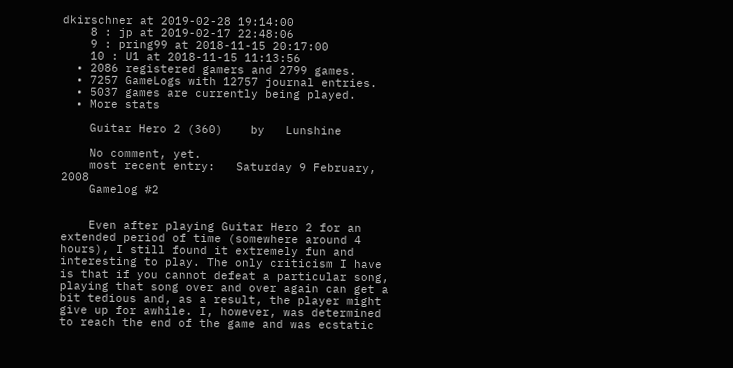dkirschner at 2019-02-28 19:14:00
    8 : jp at 2019-02-17 22:48:06
    9 : pring99 at 2018-11-15 20:17:00
    10 : U1 at 2018-11-15 11:13:56
  • 2086 registered gamers and 2799 games.
  • 7257 GameLogs with 12757 journal entries.
  • 5037 games are currently being played.
  • More stats

    Guitar Hero 2 (360)    by   Lunshine

    No comment, yet.
    most recent entry:   Saturday 9 February, 2008
    Gamelog #2


    Even after playing Guitar Hero 2 for an extended period of time (somewhere around 4 hours), I still found it extremely fun and interesting to play. The only criticism I have is that if you cannot defeat a particular song, playing that song over and over again can get a bit tedious and, as a result, the player might give up for awhile. I, however, was determined to reach the end of the game and was ecstatic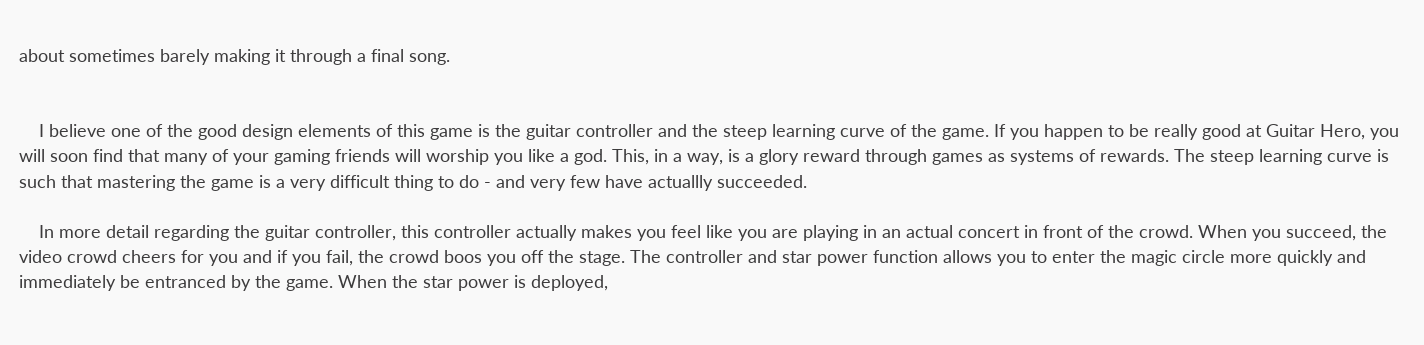about sometimes barely making it through a final song.


    I believe one of the good design elements of this game is the guitar controller and the steep learning curve of the game. If you happen to be really good at Guitar Hero, you will soon find that many of your gaming friends will worship you like a god. This, in a way, is a glory reward through games as systems of rewards. The steep learning curve is such that mastering the game is a very difficult thing to do - and very few have actuallly succeeded.

    In more detail regarding the guitar controller, this controller actually makes you feel like you are playing in an actual concert in front of the crowd. When you succeed, the video crowd cheers for you and if you fail, the crowd boos you off the stage. The controller and star power function allows you to enter the magic circle more quickly and immediately be entranced by the game. When the star power is deployed,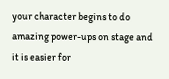your character begins to do amazing power-ups on stage and it is easier for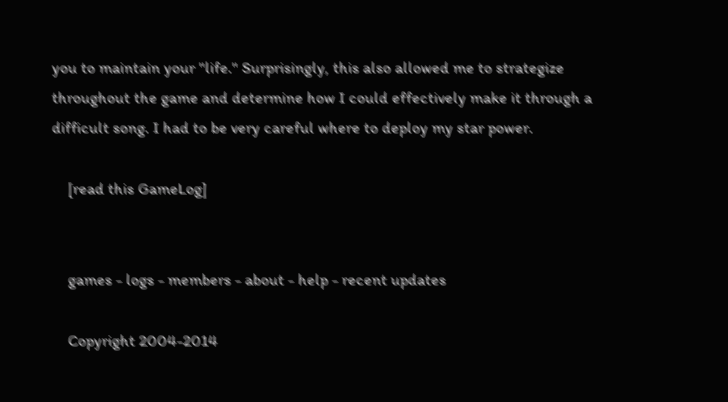you to maintain your "life." Surprisingly, this also allowed me to strategize throughout the game and determine how I could effectively make it through a difficult song. I had to be very careful where to deploy my star power.

    [read this GameLog]


    games - logs - members - about - help - recent updates

    Copyright 2004-2014